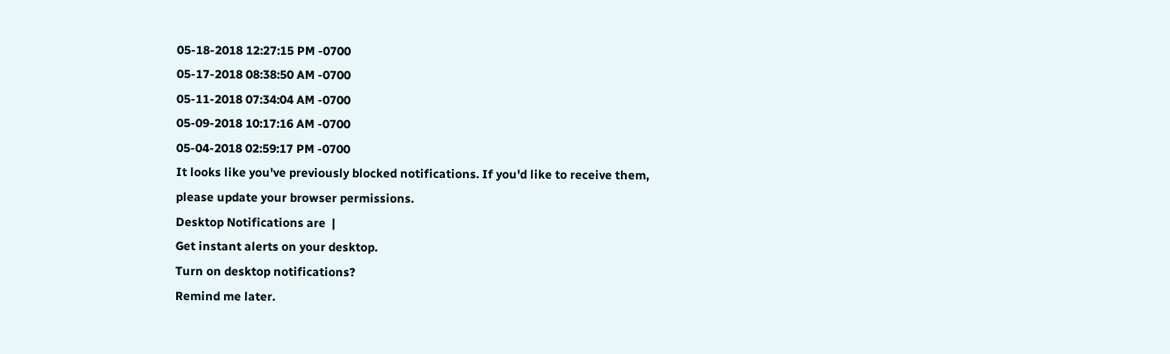05-18-2018 12:27:15 PM -0700
05-17-2018 08:38:50 AM -0700
05-11-2018 07:34:04 AM -0700
05-09-2018 10:17:16 AM -0700
05-04-2018 02:59:17 PM -0700
It looks like you've previously blocked notifications. If you'd like to receive them, please update your browser permissions.
Desktop Notifications are  |
Get instant alerts on your desktop.
Turn on desktop notifications?
Remind me later.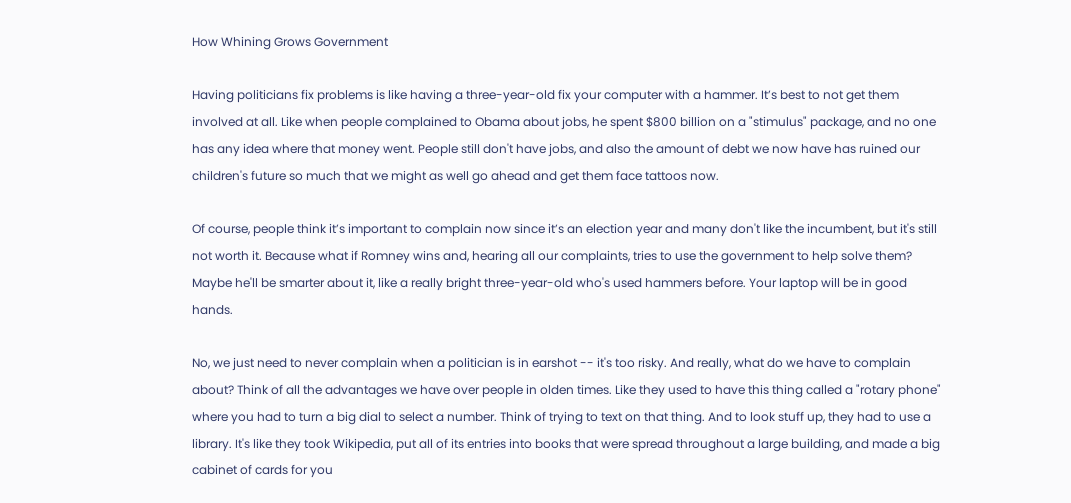How Whining Grows Government

Having politicians fix problems is like having a three-year-old fix your computer with a hammer. It’s best to not get them involved at all. Like when people complained to Obama about jobs, he spent $800 billion on a "stimulus" package, and no one has any idea where that money went. People still don't have jobs, and also the amount of debt we now have has ruined our children's future so much that we might as well go ahead and get them face tattoos now.

Of course, people think it’s important to complain now since it’s an election year and many don't like the incumbent, but it's still not worth it. Because what if Romney wins and, hearing all our complaints, tries to use the government to help solve them? Maybe he'll be smarter about it, like a really bright three-year-old who's used hammers before. Your laptop will be in good hands.

No, we just need to never complain when a politician is in earshot -- it's too risky. And really, what do we have to complain about? Think of all the advantages we have over people in olden times. Like they used to have this thing called a "rotary phone" where you had to turn a big dial to select a number. Think of trying to text on that thing. And to look stuff up, they had to use a library. It's like they took Wikipedia, put all of its entries into books that were spread throughout a large building, and made a big cabinet of cards for you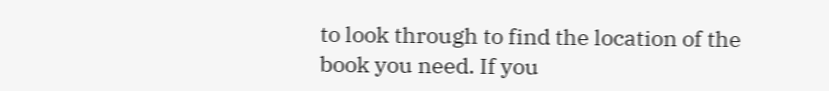to look through to find the location of the book you need. If you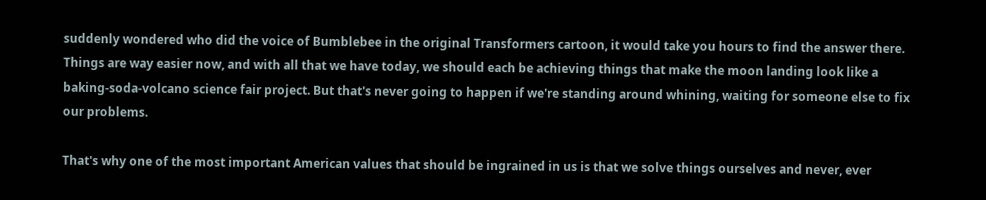suddenly wondered who did the voice of Bumblebee in the original Transformers cartoon, it would take you hours to find the answer there. Things are way easier now, and with all that we have today, we should each be achieving things that make the moon landing look like a baking-soda-volcano science fair project. But that's never going to happen if we're standing around whining, waiting for someone else to fix our problems.

That's why one of the most important American values that should be ingrained in us is that we solve things ourselves and never, ever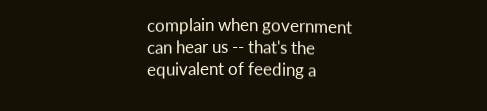complain when government can hear us -- that's the equivalent of feeding a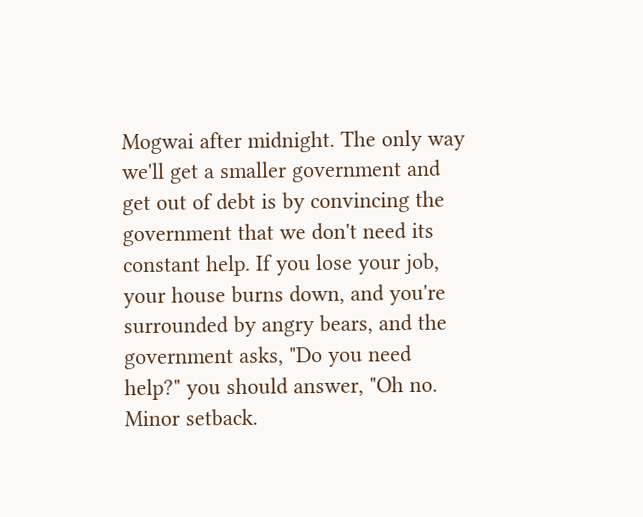Mogwai after midnight. The only way we'll get a smaller government and get out of debt is by convincing the government that we don't need its constant help. If you lose your job, your house burns down, and you're surrounded by angry bears, and the government asks, "Do you need help?" you should answer, "Oh no. Minor setback.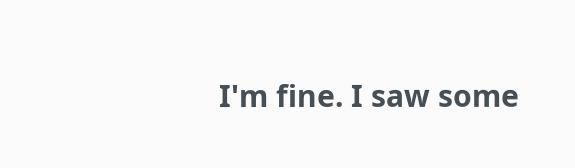I'm fine. I saw some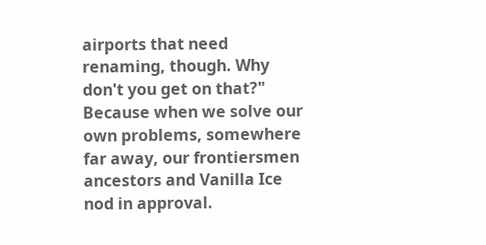airports that need renaming, though. Why don't you get on that?" Because when we solve our own problems, somewhere far away, our frontiersmen ancestors and Vanilla Ice nod in approval.